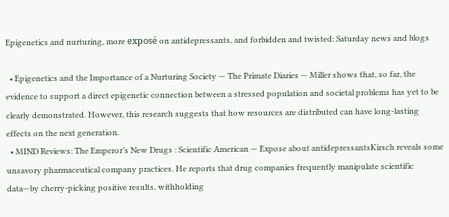Epigenetics and nurturing, more exposé on antidepressants, and forbidden and twisted: Saturday news and blogs

  • Epigenetics and the Importance of a Nurturing Society — The Primate Diaries — Miller shows that, so far, the evidence to support a direct epigenetic connection between a stressed population and societal problems has yet to be clearly demonstrated. However, this research suggests that how resources are distributed can have long-lasting effects on the next generation.
  • MIND Reviews: The Emperor’s New Drugs : Scientific American — Expose about antidepressantsKirsch reveals some unsavory pharmaceutical company practices. He reports that drug companies frequently manipulate scientific data—by cherry-picking positive results, withholding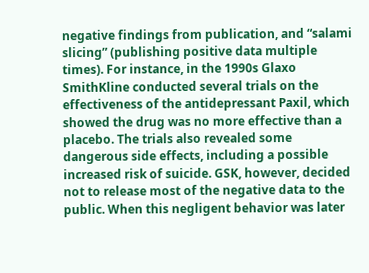negative findings from publication, and “salami slicing” (publishing positive data multiple times). For instance, in the 1990s Glaxo SmithKline conducted several trials on the effectiveness of the antidepressant Paxil, which showed the drug was no more effective than a placebo. The trials also revealed some dangerous side effects, including a possible increased risk of suicide. GSK, however, decided not to release most of the negative data to the public. When this negligent behavior was later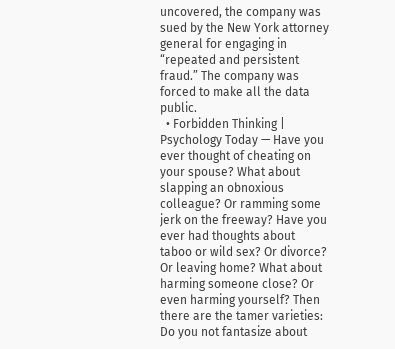uncovered, the company was sued by the New York attorney general for engaging in “repeated and persistent fraud.” The company was forced to make all the data public.
  • Forbidden Thinking | Psychology Today — Have you ever thought of cheating on your spouse? What about slapping an obnoxious colleague? Or ramming some jerk on the freeway? Have you ever had thoughts about taboo or wild sex? Or divorce? Or leaving home? What about harming someone close? Or even harming yourself? Then there are the tamer varieties: Do you not fantasize about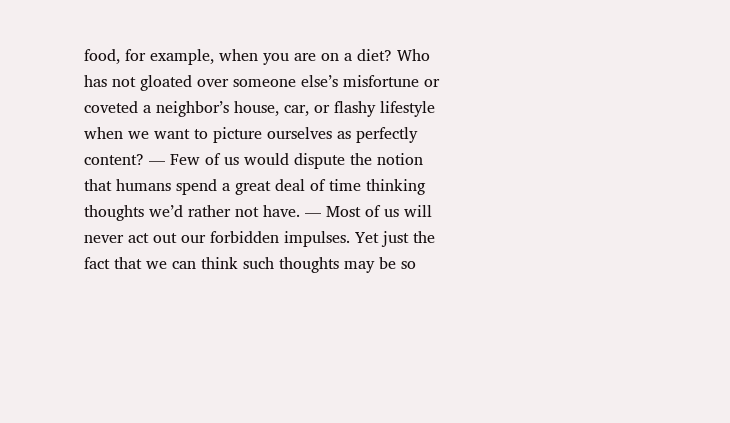food, for example, when you are on a diet? Who has not gloated over someone else’s misfortune or coveted a neighbor’s house, car, or flashy lifestyle when we want to picture ourselves as perfectly content? — Few of us would dispute the notion that humans spend a great deal of time thinking thoughts we’d rather not have. — Most of us will never act out our forbidden impulses. Yet just the fact that we can think such thoughts may be so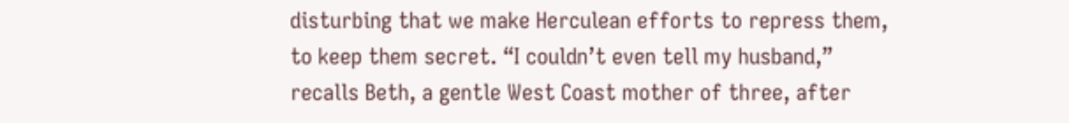disturbing that we make Herculean efforts to repress them, to keep them secret. “I couldn’t even tell my husband,” recalls Beth, a gentle West Coast mother of three, after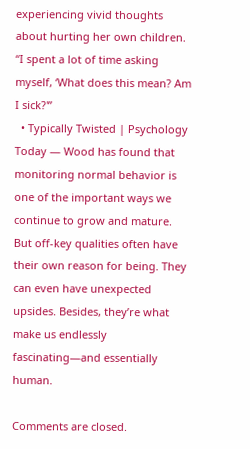experiencing vivid thoughts about hurting her own children. “I spent a lot of time asking myself, ‘What does this mean? Am I sick?'”
  • Typically Twisted | Psychology Today — Wood has found that monitoring normal behavior is one of the important ways we continue to grow and mature. But off-key qualities often have their own reason for being. They can even have unexpected upsides. Besides, they’re what make us endlessly fascinating—and essentially human.

Comments are closed.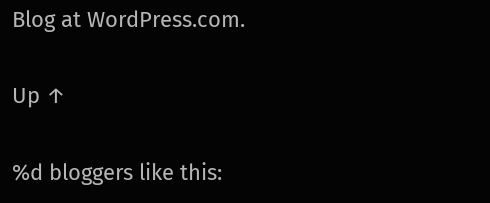Blog at WordPress.com.

Up ↑

%d bloggers like this: